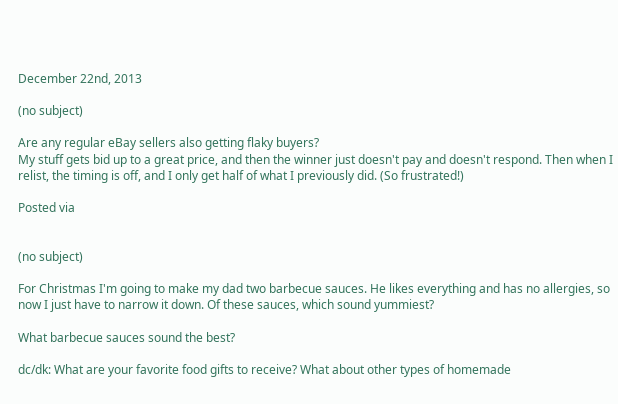December 22nd, 2013

(no subject)

Are any regular eBay sellers also getting flaky buyers?
My stuff gets bid up to a great price, and then the winner just doesn't pay and doesn't respond. Then when I relist, the timing is off, and I only get half of what I previously did. (So frustrated!)

Posted via


(no subject)

For Christmas I'm going to make my dad two barbecue sauces. He likes everything and has no allergies, so now I just have to narrow it down. Of these sauces, which sound yummiest?

What barbecue sauces sound the best?

dc/dk: What are your favorite food gifts to receive? What about other types of homemade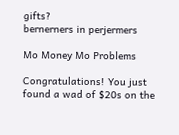gifts?
bernerners in perjermers

Mo Money Mo Problems

Congratulations! You just found a wad of $20s on the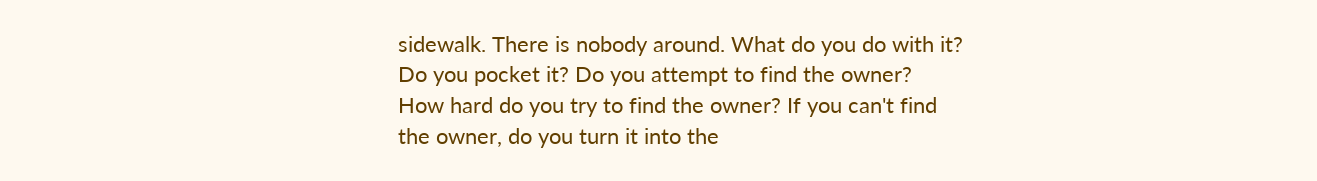sidewalk. There is nobody around. What do you do with it? Do you pocket it? Do you attempt to find the owner? How hard do you try to find the owner? If you can't find the owner, do you turn it into the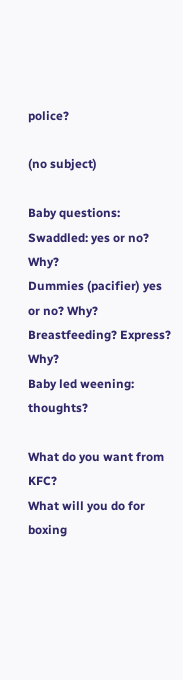police?

(no subject)

Baby questions:
Swaddled: yes or no? Why?
Dummies (pacifier) yes or no? Why?
Breastfeeding? Express? Why?
Baby led weening: thoughts?

What do you want from KFC?
What will you do for boxing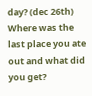day? (dec 26th)
Where was the last place you ate out and what did you get?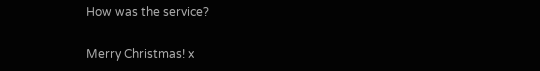How was the service?

Merry Christmas! x